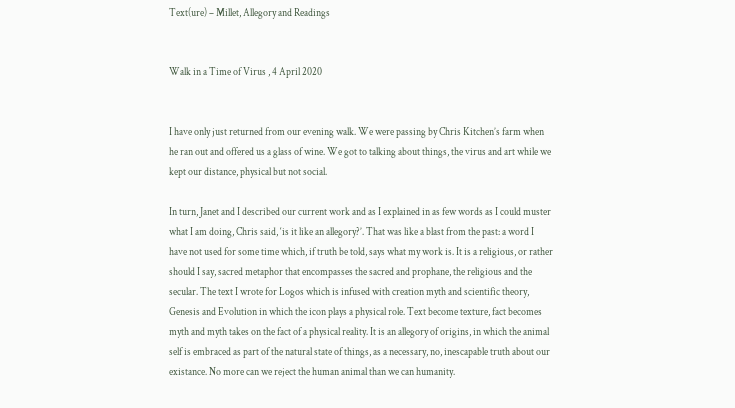Text(ure) – Millet, Allegory and Readings


Walk in a Time of Virus , 4 April 2020


I have only just returned from our evening walk. We were passing by Chris Kitchen’s farm when he ran out and offered us a glass of wine. We got to talking about things, the virus and art while we kept our distance, physical but not social.

In turn, Janet and I described our current work and as I explained in as few words as I could muster what I am doing, Chris said, ‘is it like an allegory?’. That was like a blast from the past: a word I have not used for some time which, if truth be told, says what my work is. It is a religious, or rather should I say, sacred metaphor that encompasses the sacred and prophane, the religious and the secular. The text I wrote for Logos which is infused with creation myth and scientific theory, Genesis and Evolution in which the icon plays a physical role. Text become texture, fact becomes myth and myth takes on the fact of a physical reality. It is an allegory of origins, in which the animal self is embraced as part of the natural state of things, as a necessary, no, inescapable truth about our existance. No more can we reject the human animal than we can humanity.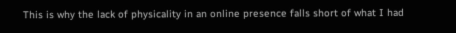This is why the lack of physicality in an online presence falls short of what I had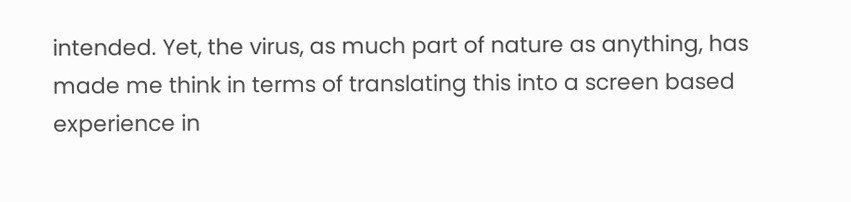intended. Yet, the virus, as much part of nature as anything, has made me think in terms of translating this into a screen based experience in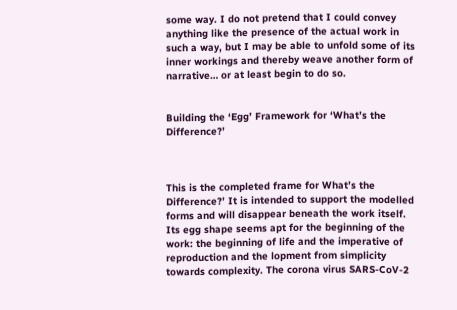some way. I do not pretend that I could convey anything like the presence of the actual work in such a way, but I may be able to unfold some of its inner workings and thereby weave another form of narrative… or at least begin to do so.


Building the ‘Egg’ Framework for ‘What’s the Difference?’



This is the completed frame for What’s the Difference?’ It is intended to support the modelled forms and will disappear beneath the work itself. Its egg shape seems apt for the beginning of the work: the beginning of life and the imperative of reproduction and the lopment from simplicity towards complexity. The corona virus SARS-CoV-2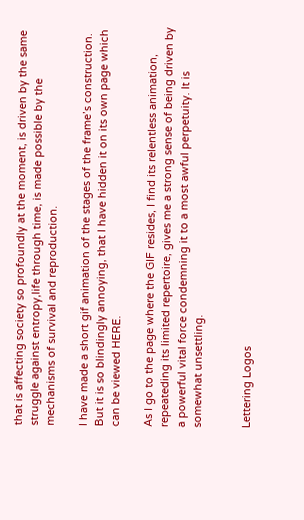that is affecting society so profoundly at the moment, is driven by the same struggle against entropy,life through time, is made possible by the mechanisms of survival and reproduction.

I have made a short gif animation of the stages of the frame’s construction. But it is so blindingly annoying, that I have hidden it on its own page which can be viewed HERE.

As I go to the page where the GIF resides, I find its relentless animation, repeateding its limited repertoire, gives me a strong sense of being driven by a powerful vital force condemning it to a most awful perpetuity. It is somewhat unsettling.


Lettering Logos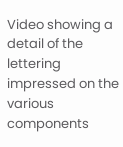Video showing a detail of the lettering impressed on the various components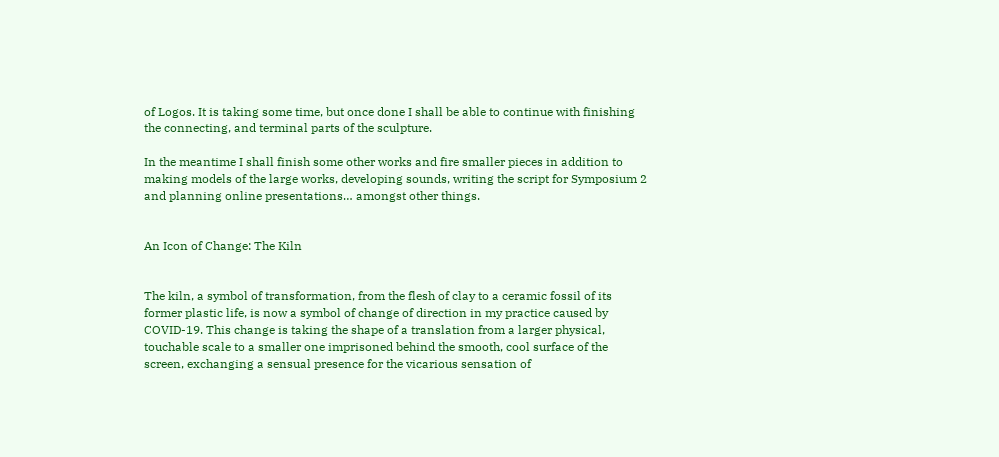of Logos. It is taking some time, but once done I shall be able to continue with finishing the connecting, and terminal parts of the sculpture.

In the meantime I shall finish some other works and fire smaller pieces in addition to making models of the large works, developing sounds, writing the script for Symposium 2 and planning online presentations… amongst other things.


An Icon of Change: The Kiln


The kiln, a symbol of transformation, from the flesh of clay to a ceramic fossil of its former plastic life, is now a symbol of change of direction in my practice caused by COVID-19. This change is taking the shape of a translation from a larger physical, touchable scale to a smaller one imprisoned behind the smooth, cool surface of the screen, exchanging a sensual presence for the vicarious sensation of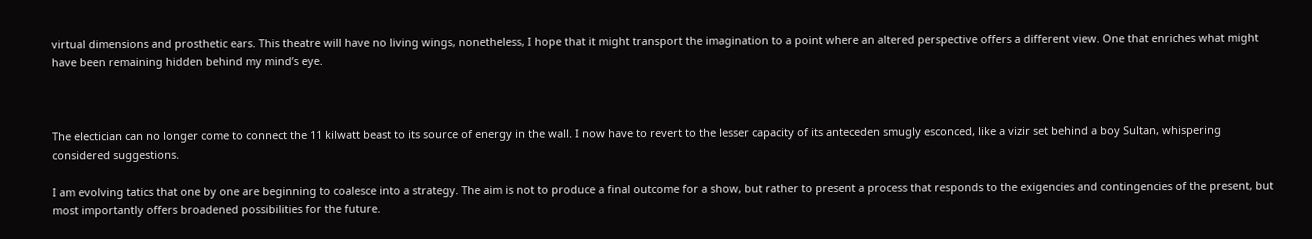virtual dimensions and prosthetic ears. This theatre will have no living wings, nonetheless, I hope that it might transport the imagination to a point where an altered perspective offers a different view. One that enriches what might have been remaining hidden behind my mind’s eye.



The electician can no longer come to connect the 11 kilwatt beast to its source of energy in the wall. I now have to revert to the lesser capacity of its anteceden smugly esconced, like a vizir set behind a boy Sultan, whispering considered suggestions.

I am evolving tatics that one by one are beginning to coalesce into a strategy. The aim is not to produce a final outcome for a show, but rather to present a process that responds to the exigencies and contingencies of the present, but most importantly offers broadened possibilities for the future.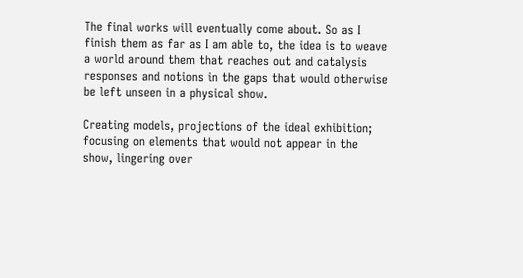The final works will eventually come about. So as I finish them as far as I am able to, the idea is to weave a world around them that reaches out and catalysis responses and notions in the gaps that would otherwise be left unseen in a physical show.

Creating models, projections of the ideal exhibition; focusing on elements that would not appear in the show, lingering over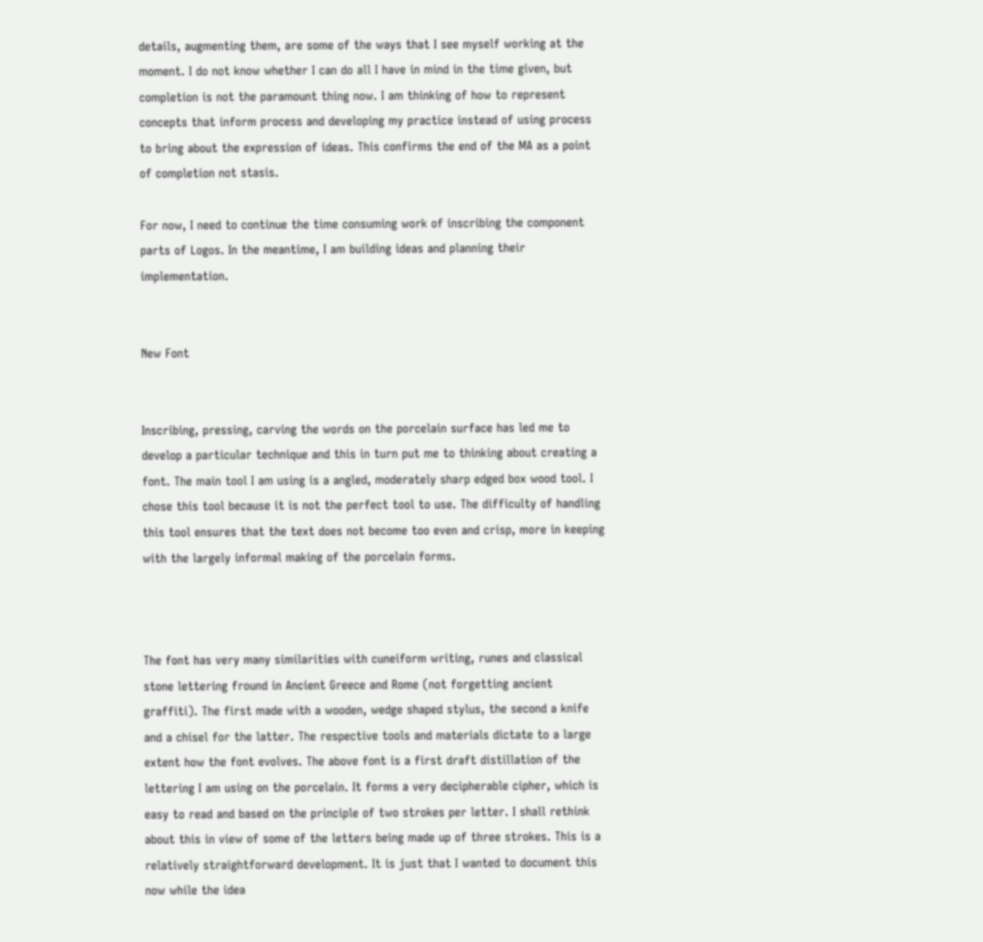details, augmenting them, are some of the ways that I see myself working at the moment. I do not know whether I can do all I have in mind in the time given, but completion is not the paramount thing now. I am thinking of how to represent concepts that inform process and developing my practice instead of using process to bring about the expression of ideas. This confirms the end of the MA as a point of completion not stasis.

For now, I need to continue the time consuming work of inscribing the component parts of Logos. In the meantime, I am building ideas and planning their implementation.


New Font


Inscribing, pressing, carving the words on the porcelain surface has led me to develop a particular technique and this in turn put me to thinking about creating a font. The main tool I am using is a angled, moderately sharp edged box wood tool. I chose this tool because it is not the perfect tool to use. The difficulty of handling this tool ensures that the text does not become too even and crisp, more in keeping with the largely informal making of the porcelain forms.



The font has very many similarities with cuneiform writing, runes and classical stone lettering fround in Ancient Greece and Rome (not forgetting ancient graffiti). The first made with a wooden, wedge shaped stylus, the second a knife and a chisel for the latter. The respective tools and materials dictate to a large extent how the font evolves. The above font is a first draft distillation of the lettering I am using on the porcelain. It forms a very decipherable cipher, which is easy to read and based on the principle of two strokes per letter. I shall rethink about this in view of some of the letters being made up of three strokes. This is a relatively straightforward development. It is just that I wanted to document this now while the idea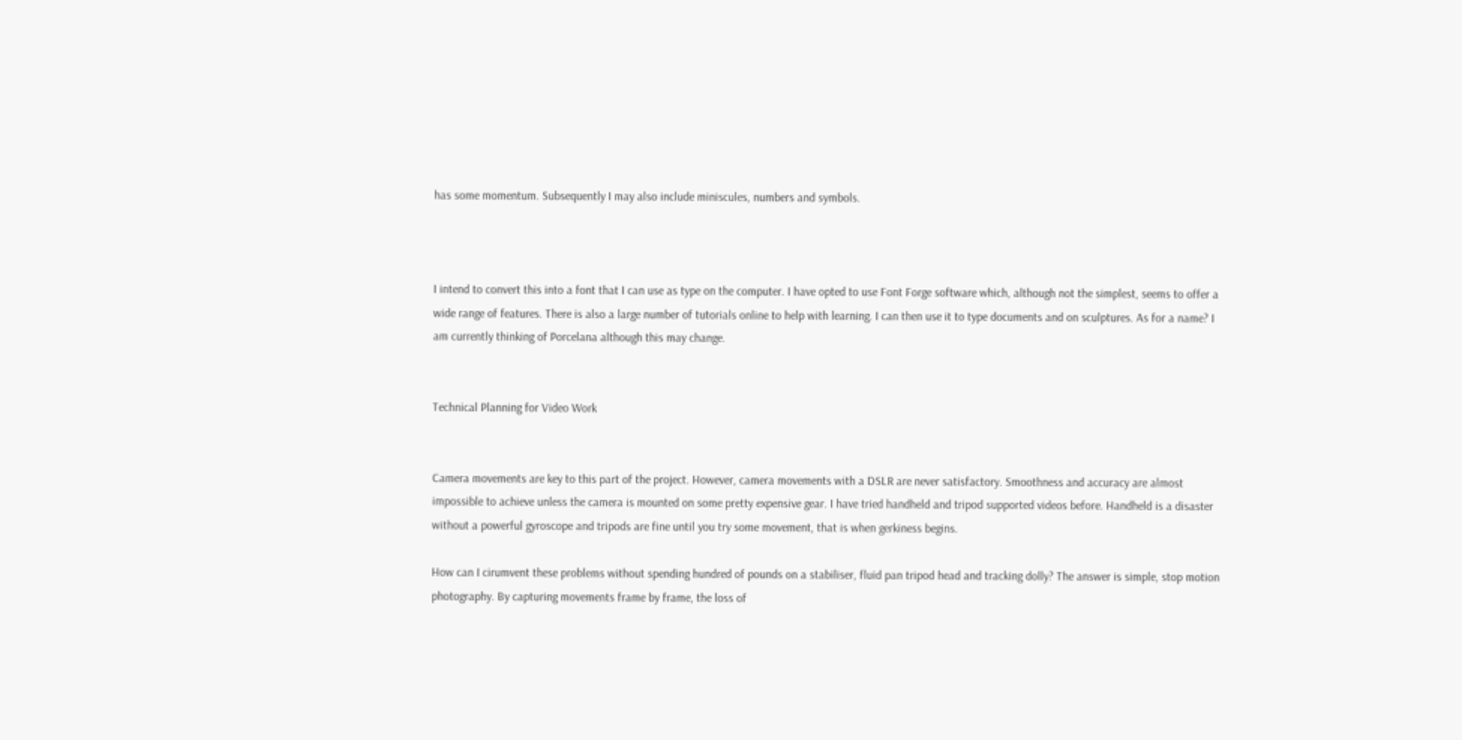has some momentum. Subsequently I may also include miniscules, numbers and symbols.



I intend to convert this into a font that I can use as type on the computer. I have opted to use Font Forge software which, although not the simplest, seems to offer a wide range of features. There is also a large number of tutorials online to help with learning. I can then use it to type documents and on sculptures. As for a name? I am currently thinking of Porcelana although this may change.


Technical Planning for Video Work


Camera movements are key to this part of the project. However, camera movements with a DSLR are never satisfactory. Smoothness and accuracy are almost impossible to achieve unless the camera is mounted on some pretty expensive gear. I have tried handheld and tripod supported videos before. Handheld is a disaster without a powerful gyroscope and tripods are fine until you try some movement, that is when gerkiness begins.

How can I cirumvent these problems without spending hundred of pounds on a stabiliser, fluid pan tripod head and tracking dolly? The answer is simple, stop motion photography. By capturing movements frame by frame, the loss of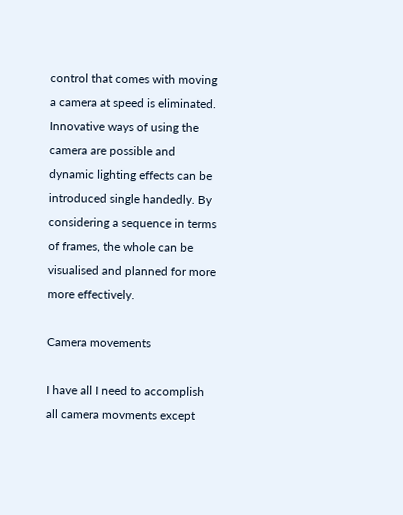control that comes with moving a camera at speed is eliminated. Innovative ways of using the camera are possible and dynamic lighting effects can be introduced single handedly. By considering a sequence in terms of frames, the whole can be visualised and planned for more more effectively.

Camera movements

I have all I need to accomplish all camera movments except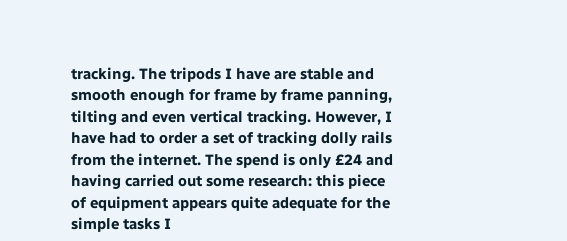tracking. The tripods I have are stable and smooth enough for frame by frame panning, tilting and even vertical tracking. However, I have had to order a set of tracking dolly rails from the internet. The spend is only £24 and having carried out some research: this piece of equipment appears quite adequate for the simple tasks I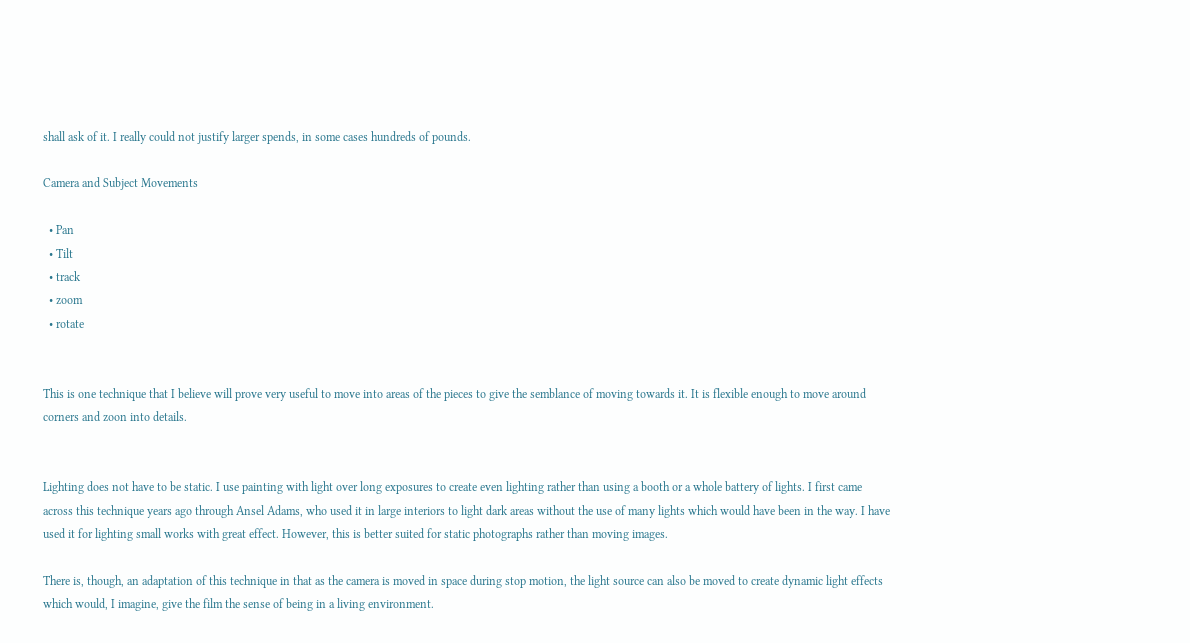shall ask of it. I really could not justify larger spends, in some cases hundreds of pounds.

Camera and Subject Movements

  • Pan
  • Tilt
  • track
  • zoom
  • rotate


This is one technique that I believe will prove very useful to move into areas of the pieces to give the semblance of moving towards it. It is flexible enough to move around corners and zoon into details.


Lighting does not have to be static. I use painting with light over long exposures to create even lighting rather than using a booth or a whole battery of lights. I first came across this technique years ago through Ansel Adams, who used it in large interiors to light dark areas without the use of many lights which would have been in the way. I have used it for lighting small works with great effect. However, this is better suited for static photographs rather than moving images.

There is, though, an adaptation of this technique in that as the camera is moved in space during stop motion, the light source can also be moved to create dynamic light effects which would, I imagine, give the film the sense of being in a living environment.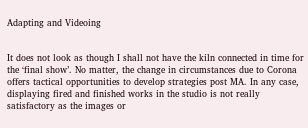Adapting and Videoing


It does not look as though I shall not have the kiln connected in time for the ‘final show’. No matter, the change in circumstances due to Corona offers tactical opportunities to develop strategies post MA. In any case, displaying fired and finished works in the studio is not really satisfactory as the images or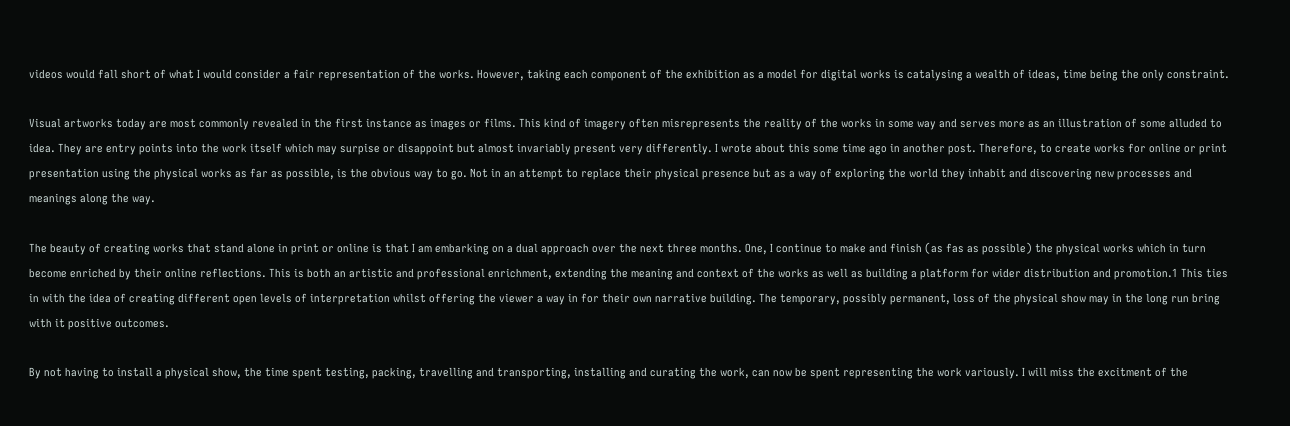videos would fall short of what I would consider a fair representation of the works. However, taking each component of the exhibition as a model for digital works is catalysing a wealth of ideas, time being the only constraint.

Visual artworks today are most commonly revealed in the first instance as images or films. This kind of imagery often misrepresents the reality of the works in some way and serves more as an illustration of some alluded to idea. They are entry points into the work itself which may surpise or disappoint but almost invariably present very differently. I wrote about this some time ago in another post. Therefore, to create works for online or print presentation using the physical works as far as possible, is the obvious way to go. Not in an attempt to replace their physical presence but as a way of exploring the world they inhabit and discovering new processes and meanings along the way.

The beauty of creating works that stand alone in print or online is that I am embarking on a dual approach over the next three months. One, I continue to make and finish (as fas as possible) the physical works which in turn become enriched by their online reflections. This is both an artistic and professional enrichment, extending the meaning and context of the works as well as building a platform for wider distribution and promotion.1 This ties in with the idea of creating different open levels of interpretation whilst offering the viewer a way in for their own narrative building. The temporary, possibly permanent, loss of the physical show may in the long run bring with it positive outcomes.

By not having to install a physical show, the time spent testing, packing, travelling and transporting, installing and curating the work, can now be spent representing the work variously. I will miss the excitment of the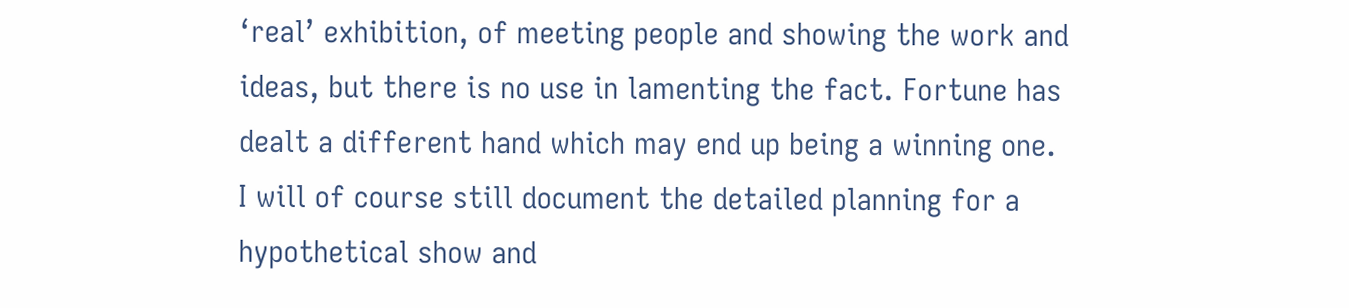‘real’ exhibition, of meeting people and showing the work and ideas, but there is no use in lamenting the fact. Fortune has dealt a different hand which may end up being a winning one. I will of course still document the detailed planning for a hypothetical show and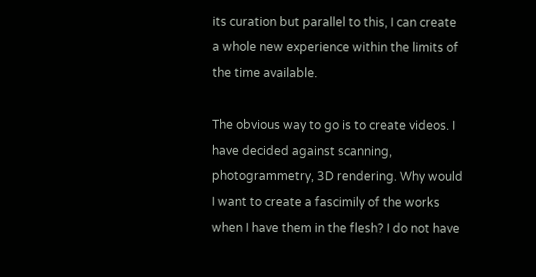its curation but parallel to this, I can create a whole new experience within the limits of the time available.

The obvious way to go is to create videos. I have decided against scanning, photogrammetry, 3D rendering. Why would I want to create a fascimily of the works when I have them in the flesh? I do not have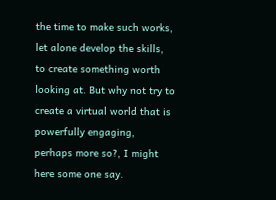the time to make such works, let alone develop the skills, to create something worth looking at. But why not try to create a virtual world that is powerfully engaging, perhaps more so?, I might here some one say.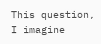This question, I imagine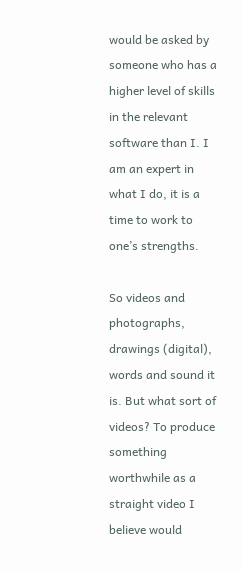would be asked by someone who has a higher level of skills in the relevant software than I. I am an expert in what I do, it is a time to work to one’s strengths.

So videos and photographs, drawings (digital), words and sound it is. But what sort of videos? To produce something worthwhile as a straight video I believe would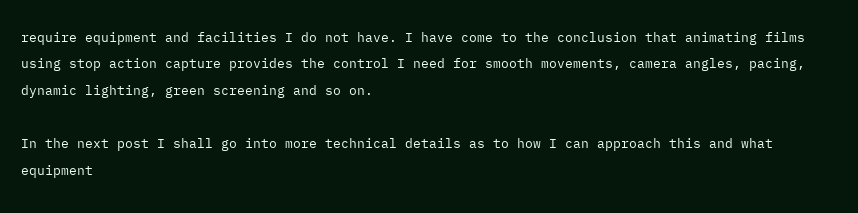require equipment and facilities I do not have. I have come to the conclusion that animating films using stop action capture provides the control I need for smooth movements, camera angles, pacing, dynamic lighting, green screening and so on.

In the next post I shall go into more technical details as to how I can approach this and what equipment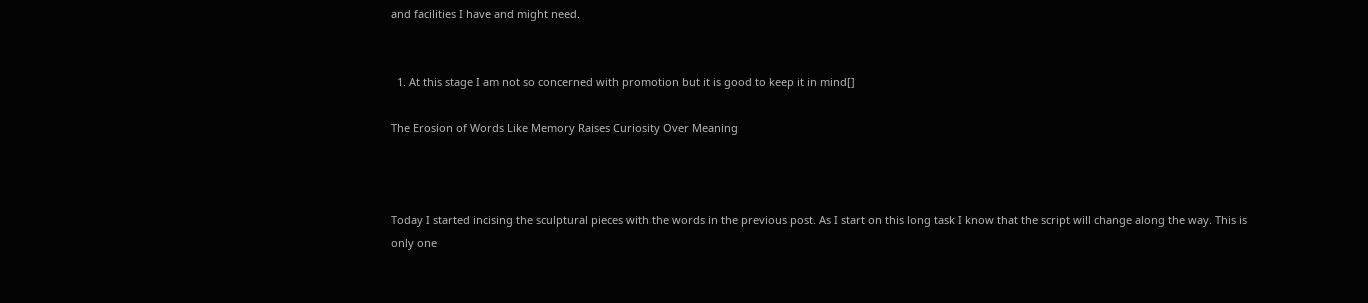and facilities I have and might need.


  1. At this stage I am not so concerned with promotion but it is good to keep it in mind[]

The Erosion of Words Like Memory Raises Curiosity Over Meaning



Today I started incising the sculptural pieces with the words in the previous post. As I start on this long task I know that the script will change along the way. This is only one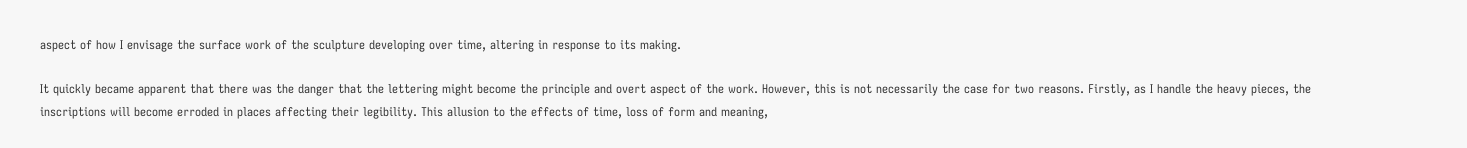aspect of how I envisage the surface work of the sculpture developing over time, altering in response to its making.

It quickly became apparent that there was the danger that the lettering might become the principle and overt aspect of the work. However, this is not necessarily the case for two reasons. Firstly, as I handle the heavy pieces, the inscriptions will become erroded in places affecting their legibility. This allusion to the effects of time, loss of form and meaning,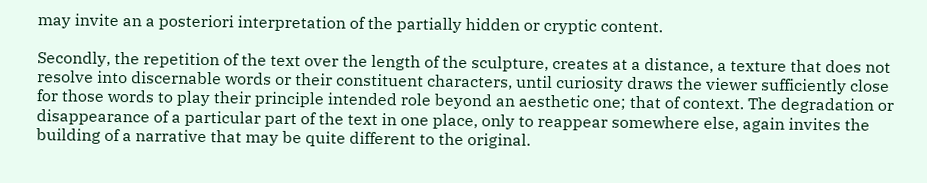may invite an a posteriori interpretation of the partially hidden or cryptic content.

Secondly, the repetition of the text over the length of the sculpture, creates at a distance, a texture that does not resolve into discernable words or their constituent characters, until curiosity draws the viewer sufficiently close for those words to play their principle intended role beyond an aesthetic one; that of context. The degradation or disappearance of a particular part of the text in one place, only to reappear somewhere else, again invites the building of a narrative that may be quite different to the original.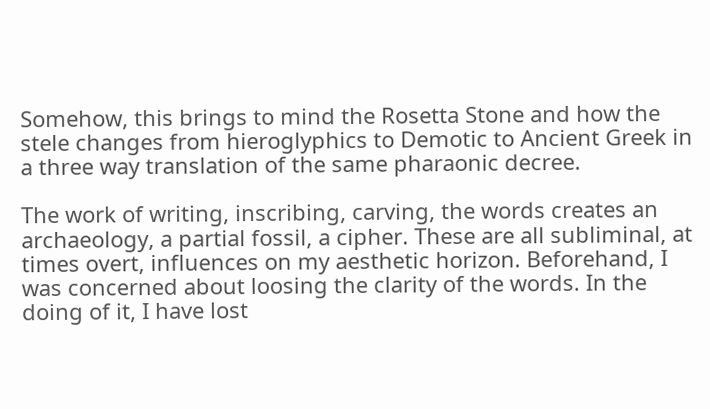Somehow, this brings to mind the Rosetta Stone and how the stele changes from hieroglyphics to Demotic to Ancient Greek in a three way translation of the same pharaonic decree.

The work of writing, inscribing, carving, the words creates an archaeology, a partial fossil, a cipher. These are all subliminal, at times overt, influences on my aesthetic horizon. Beforehand, I was concerned about loosing the clarity of the words. In the doing of it, I have lost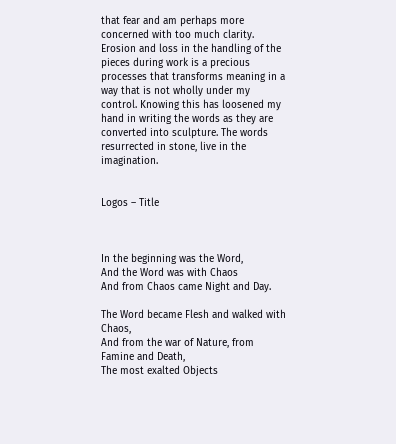that fear and am perhaps more concerned with too much clarity. Erosion and loss in the handling of the pieces during work is a precious processes that transforms meaning in a way that is not wholly under my control. Knowing this has loosened my hand in writing the words as they are converted into sculpture. The words resurrected in stone, live in the imagination.


Logos – Title



In the beginning was the Word,
And the Word was with Chaos
And from Chaos came Night and Day.

The Word became Flesh and walked with Chaos,
And from the war of Nature, from Famine and Death,
The most exalted Objects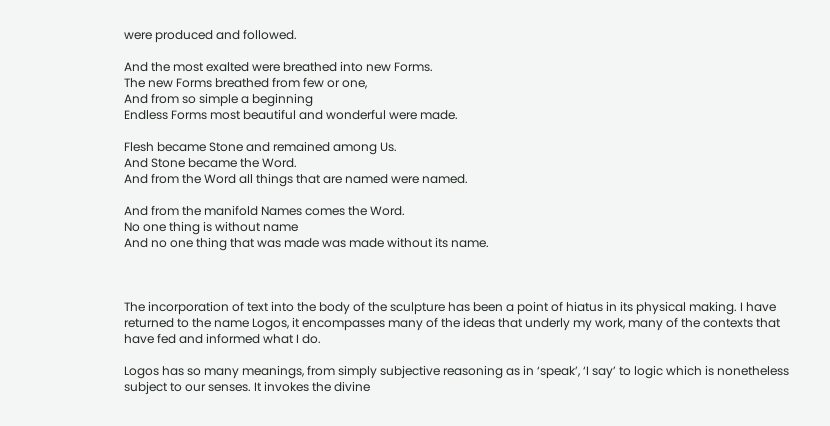were produced and followed.

And the most exalted were breathed into new Forms.
The new Forms breathed from few or one,
And from so simple a beginning
Endless Forms most beautiful and wonderful were made.

Flesh became Stone and remained among Us.
And Stone became the Word.
And from the Word all things that are named were named.

And from the manifold Names comes the Word.
No one thing is without name
And no one thing that was made was made without its name.



The incorporation of text into the body of the sculpture has been a point of hiatus in its physical making. I have returned to the name Logos, it encompasses many of the ideas that underly my work, many of the contexts that have fed and informed what I do.

Logos has so many meanings, from simply subjective reasoning as in ‘speak’, ‘I say’ to logic which is nonetheless subject to our senses. It invokes the divine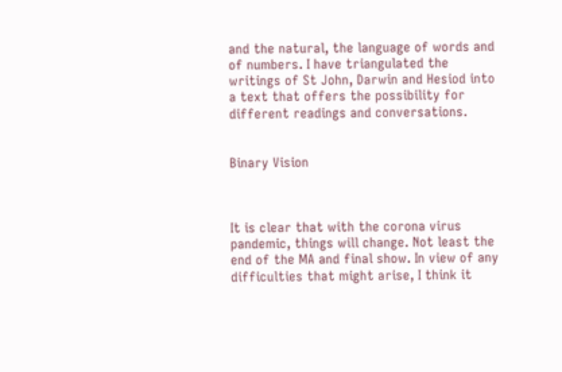and the natural, the language of words and of numbers. I have triangulated the writings of St John, Darwin and Hesiod into a text that offers the possibility for different readings and conversations.


Binary Vision



It is clear that with the corona virus pandemic, things will change. Not least the end of the MA and final show. In view of any difficulties that might arise, I think it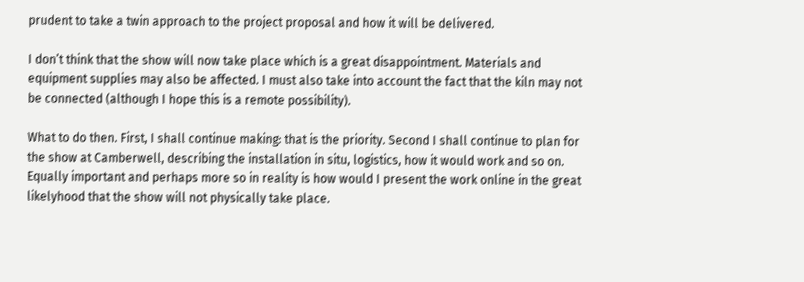prudent to take a twin approach to the project proposal and how it will be delivered.

I don’t think that the show will now take place which is a great disappointment. Materials and equipment supplies may also be affected. I must also take into account the fact that the kiln may not be connected (although I hope this is a remote possibility).

What to do then. First, I shall continue making: that is the priority. Second I shall continue to plan for the show at Camberwell, describing the installation in situ, logistics, how it would work and so on. Equally important and perhaps more so in reality is how would I present the work online in the great likelyhood that the show will not physically take place.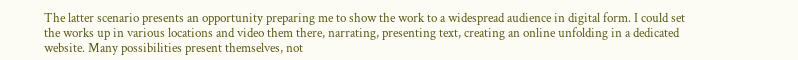The latter scenario presents an opportunity preparing me to show the work to a widespread audience in digital form. I could set the works up in various locations and video them there, narrating, presenting text, creating an online unfolding in a dedicated website. Many possibilities present themselves, not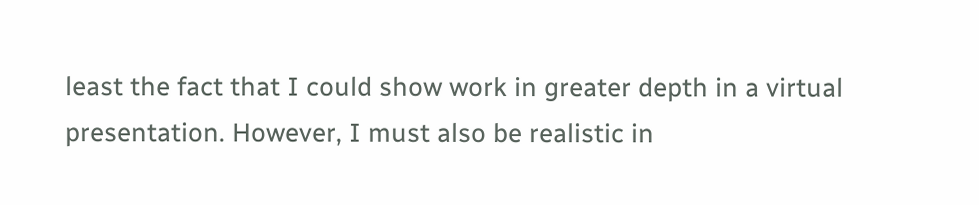least the fact that I could show work in greater depth in a virtual presentation. However, I must also be realistic in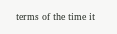terms of the time it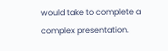would take to complete a complex presentation.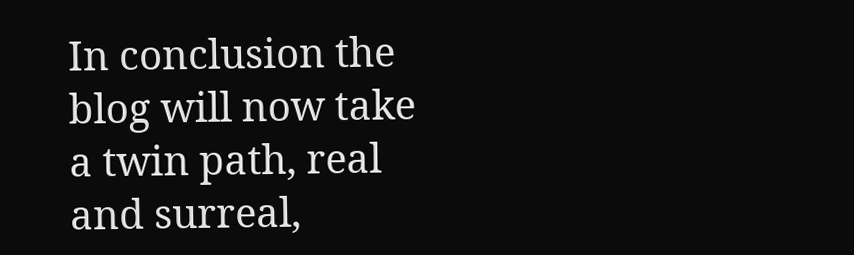In conclusion the blog will now take a twin path, real and surreal,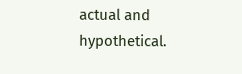actual and hypothetical.